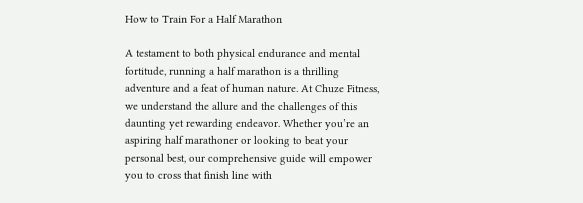How to Train For a Half Marathon

A testament to both physical endurance and mental fortitude, running a half marathon is a thrilling adventure and a feat of human nature. At Chuze Fitness, we understand the allure and the challenges of this daunting yet rewarding endeavor. Whether you’re an aspiring half marathoner or looking to beat your personal best, our comprehensive guide will empower you to cross that finish line with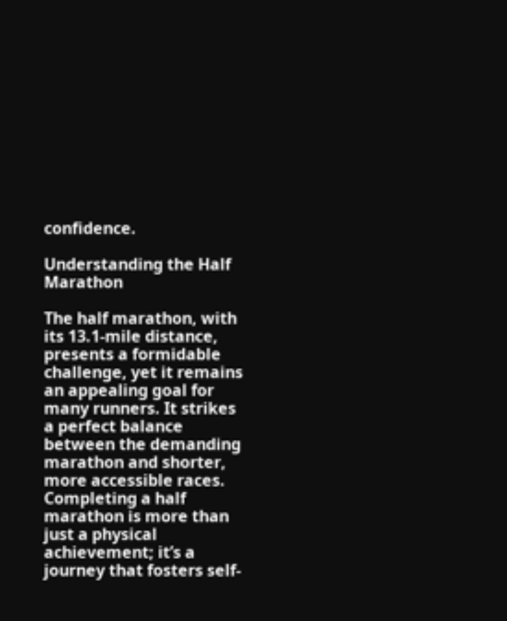confidence.

Understanding the Half Marathon

The half marathon, with its 13.1-mile distance, presents a formidable challenge, yet it remains an appealing goal for many runners. It strikes a perfect balance between the demanding marathon and shorter, more accessible races. Completing a half marathon is more than just a physical achievement; it’s a journey that fosters self-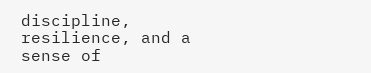discipline, resilience, and a sense of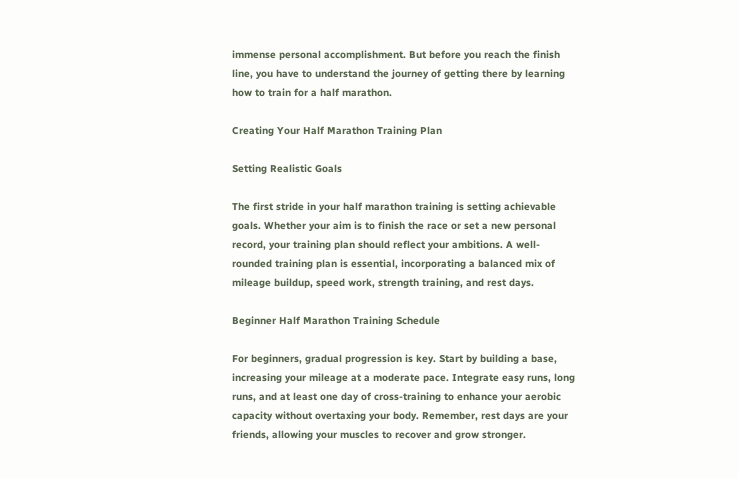immense personal accomplishment. But before you reach the finish line, you have to understand the journey of getting there by learning how to train for a half marathon.

Creating Your Half Marathon Training Plan

Setting Realistic Goals

The first stride in your half marathon training is setting achievable goals. Whether your aim is to finish the race or set a new personal record, your training plan should reflect your ambitions. A well-rounded training plan is essential, incorporating a balanced mix of mileage buildup, speed work, strength training, and rest days.

Beginner Half Marathon Training Schedule

For beginners, gradual progression is key. Start by building a base, increasing your mileage at a moderate pace. Integrate easy runs, long runs, and at least one day of cross-training to enhance your aerobic capacity without overtaxing your body. Remember, rest days are your friends, allowing your muscles to recover and grow stronger.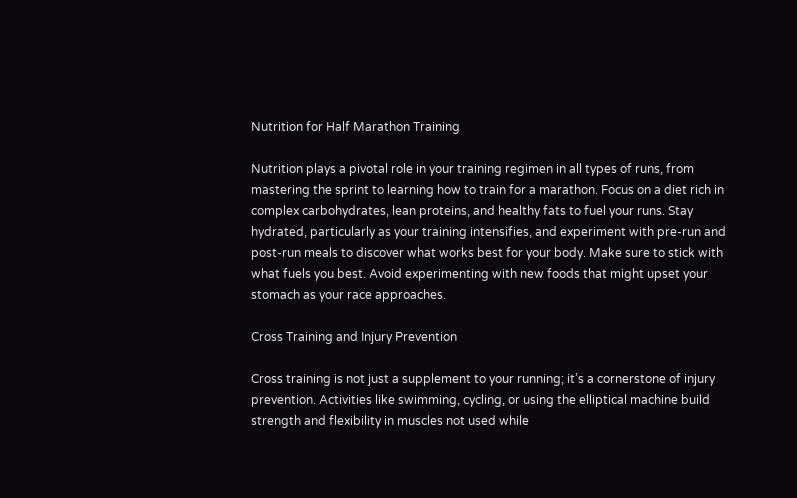Nutrition for Half Marathon Training

Nutrition plays a pivotal role in your training regimen in all types of runs, from mastering the sprint to learning how to train for a marathon. Focus on a diet rich in complex carbohydrates, lean proteins, and healthy fats to fuel your runs. Stay hydrated, particularly as your training intensifies, and experiment with pre-run and post-run meals to discover what works best for your body. Make sure to stick with what fuels you best. Avoid experimenting with new foods that might upset your stomach as your race approaches.

Cross Training and Injury Prevention

Cross training is not just a supplement to your running; it’s a cornerstone of injury prevention. Activities like swimming, cycling, or using the elliptical machine build strength and flexibility in muscles not used while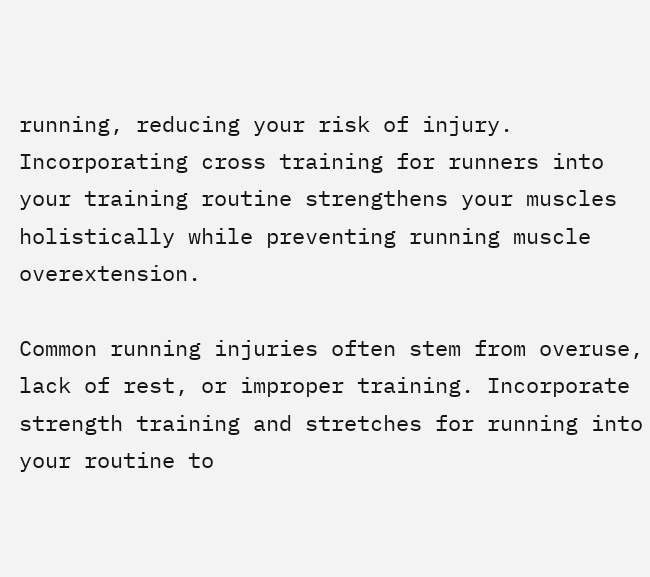running, reducing your risk of injury. Incorporating cross training for runners into your training routine strengthens your muscles holistically while preventing running muscle overextension.

Common running injuries often stem from overuse, lack of rest, or improper training. Incorporate strength training and stretches for running into your routine to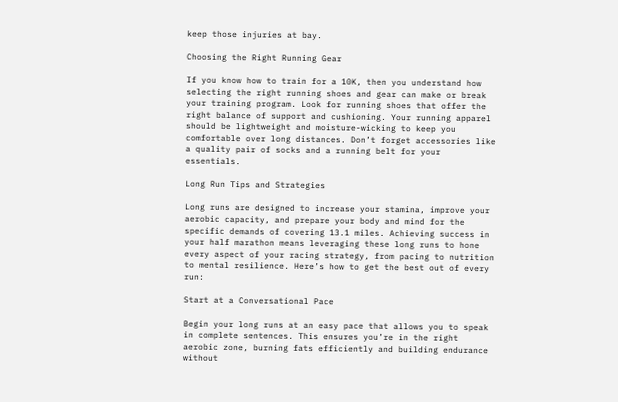keep those injuries at bay.

Choosing the Right Running Gear

If you know how to train for a 10K, then you understand how selecting the right running shoes and gear can make or break your training program. Look for running shoes that offer the right balance of support and cushioning. Your running apparel should be lightweight and moisture-wicking to keep you comfortable over long distances. Don’t forget accessories like a quality pair of socks and a running belt for your essentials.

Long Run Tips and Strategies

Long runs are designed to increase your stamina, improve your aerobic capacity, and prepare your body and mind for the specific demands of covering 13.1 miles. Achieving success in your half marathon means leveraging these long runs to hone every aspect of your racing strategy, from pacing to nutrition to mental resilience. Here’s how to get the best out of every run:

Start at a Conversational Pace

Begin your long runs at an easy pace that allows you to speak in complete sentences. This ensures you’re in the right aerobic zone, burning fats efficiently and building endurance without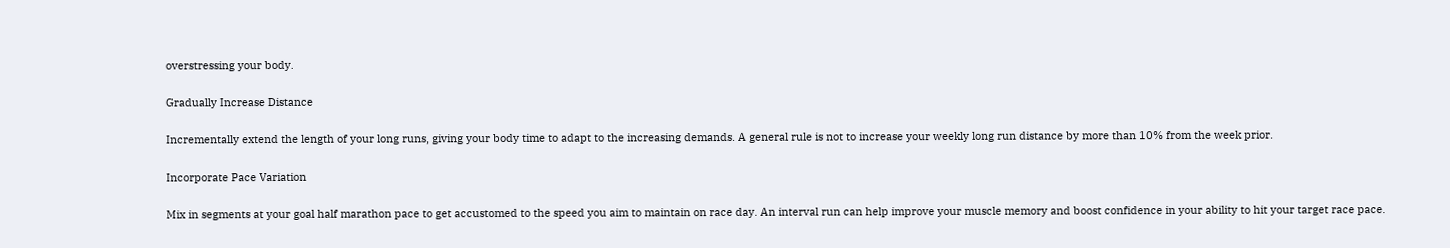overstressing your body.

Gradually Increase Distance

Incrementally extend the length of your long runs, giving your body time to adapt to the increasing demands. A general rule is not to increase your weekly long run distance by more than 10% from the week prior.

Incorporate Pace Variation

Mix in segments at your goal half marathon pace to get accustomed to the speed you aim to maintain on race day. An interval run can help improve your muscle memory and boost confidence in your ability to hit your target race pace.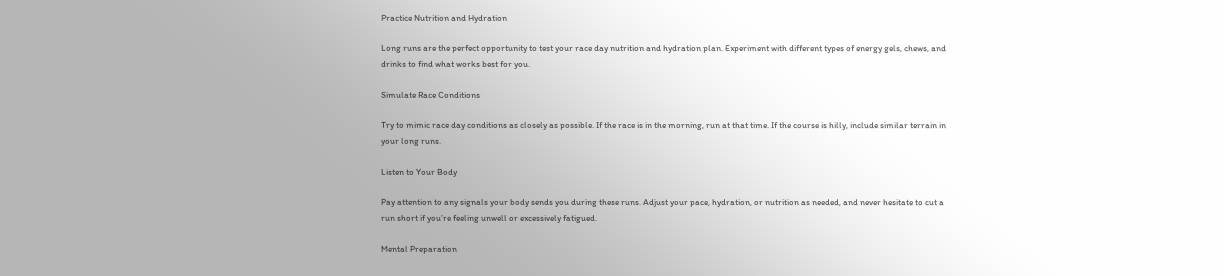Practice Nutrition and Hydration

Long runs are the perfect opportunity to test your race day nutrition and hydration plan. Experiment with different types of energy gels, chews, and drinks to find what works best for you.

Simulate Race Conditions

Try to mimic race day conditions as closely as possible. If the race is in the morning, run at that time. If the course is hilly, include similar terrain in your long runs.

Listen to Your Body

Pay attention to any signals your body sends you during these runs. Adjust your pace, hydration, or nutrition as needed, and never hesitate to cut a run short if you’re feeling unwell or excessively fatigued.

Mental Preparation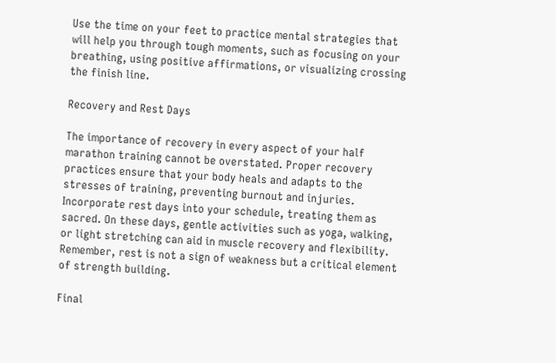Use the time on your feet to practice mental strategies that will help you through tough moments, such as focusing on your breathing, using positive affirmations, or visualizing crossing the finish line.

Recovery and Rest Days

The importance of recovery in every aspect of your half marathon training cannot be overstated. Proper recovery practices ensure that your body heals and adapts to the stresses of training, preventing burnout and injuries. Incorporate rest days into your schedule, treating them as sacred. On these days, gentle activities such as yoga, walking, or light stretching can aid in muscle recovery and flexibility. Remember, rest is not a sign of weakness but a critical element of strength building.

Final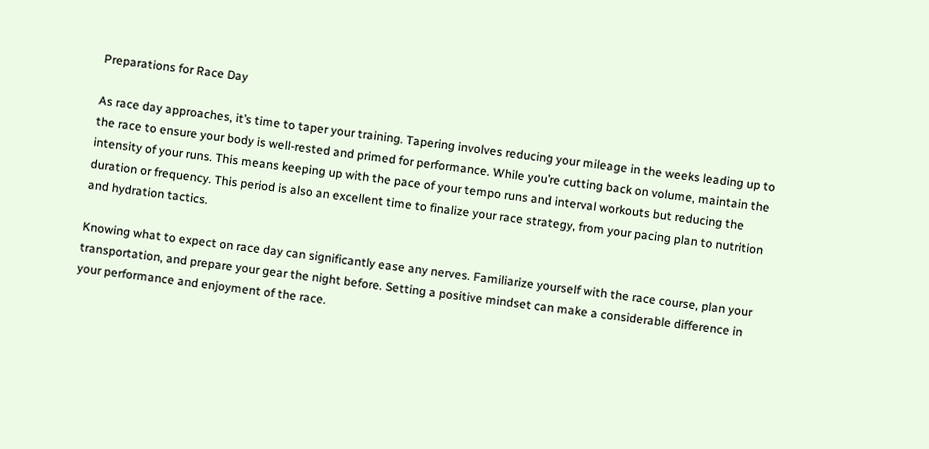Preparations for Race Day

As race day approaches, it’s time to taper your training. Tapering involves reducing your mileage in the weeks leading up to the race to ensure your body is well-rested and primed for performance. While you’re cutting back on volume, maintain the intensity of your runs. This means keeping up with the pace of your tempo runs and interval workouts but reducing the duration or frequency. This period is also an excellent time to finalize your race strategy, from your pacing plan to nutrition and hydration tactics.

Knowing what to expect on race day can significantly ease any nerves. Familiarize yourself with the race course, plan your transportation, and prepare your gear the night before. Setting a positive mindset can make a considerable difference in your performance and enjoyment of the race.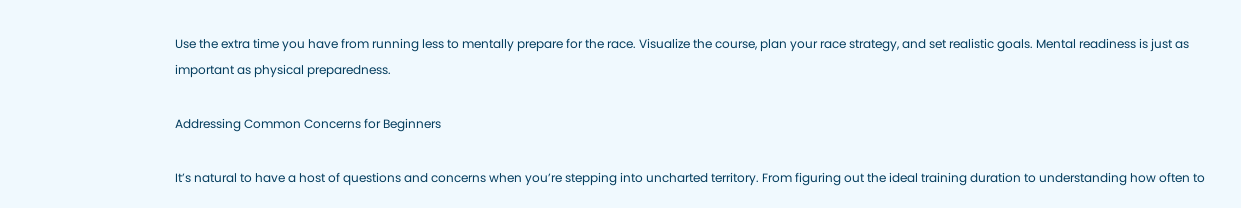Use the extra time you have from running less to mentally prepare for the race. Visualize the course, plan your race strategy, and set realistic goals. Mental readiness is just as important as physical preparedness.

Addressing Common Concerns for Beginners

It’s natural to have a host of questions and concerns when you’re stepping into uncharted territory. From figuring out the ideal training duration to understanding how often to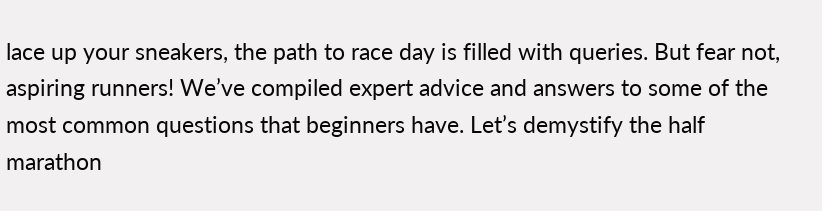lace up your sneakers, the path to race day is filled with queries. But fear not, aspiring runners! We’ve compiled expert advice and answers to some of the most common questions that beginners have. Let’s demystify the half marathon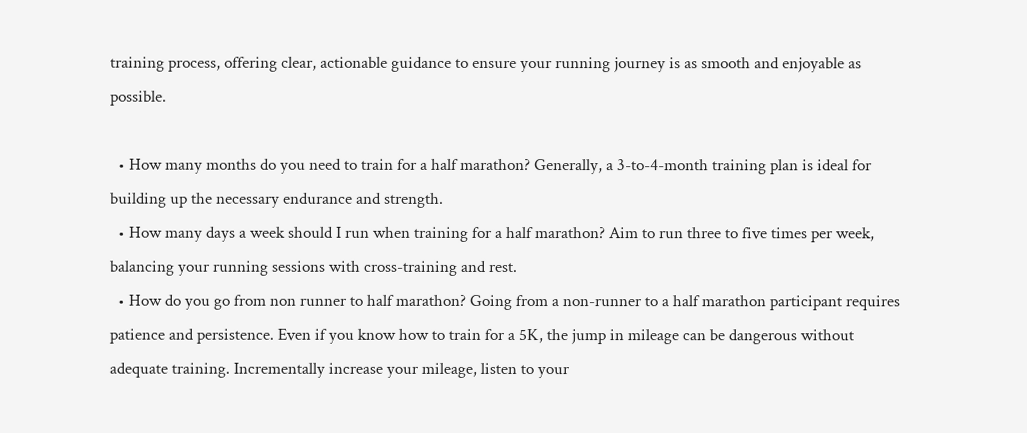training process, offering clear, actionable guidance to ensure your running journey is as smooth and enjoyable as possible.

  • How many months do you need to train for a half marathon? Generally, a 3-to-4-month training plan is ideal for building up the necessary endurance and strength.
  • How many days a week should I run when training for a half marathon? Aim to run three to five times per week, balancing your running sessions with cross-training and rest.
  • How do you go from non runner to half marathon? Going from a non-runner to a half marathon participant requires patience and persistence. Even if you know how to train for a 5K, the jump in mileage can be dangerous without adequate training. Incrementally increase your mileage, listen to your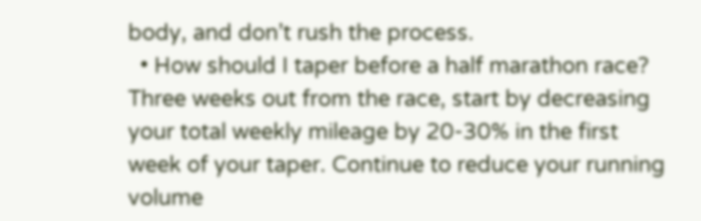body, and don’t rush the process.
  • How should I taper before a half marathon race? Three weeks out from the race, start by decreasing your total weekly mileage by 20-30% in the first week of your taper. Continue to reduce your running volume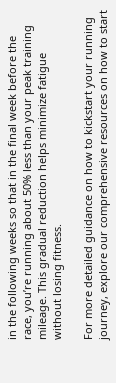in the following weeks so that in the final week before the race, you’re running about 50% less than your peak training mileage. This gradual reduction helps minimize fatigue without losing fitness.

For more detailed guidance on how to kickstart your running journey, explore our comprehensive resources on how to start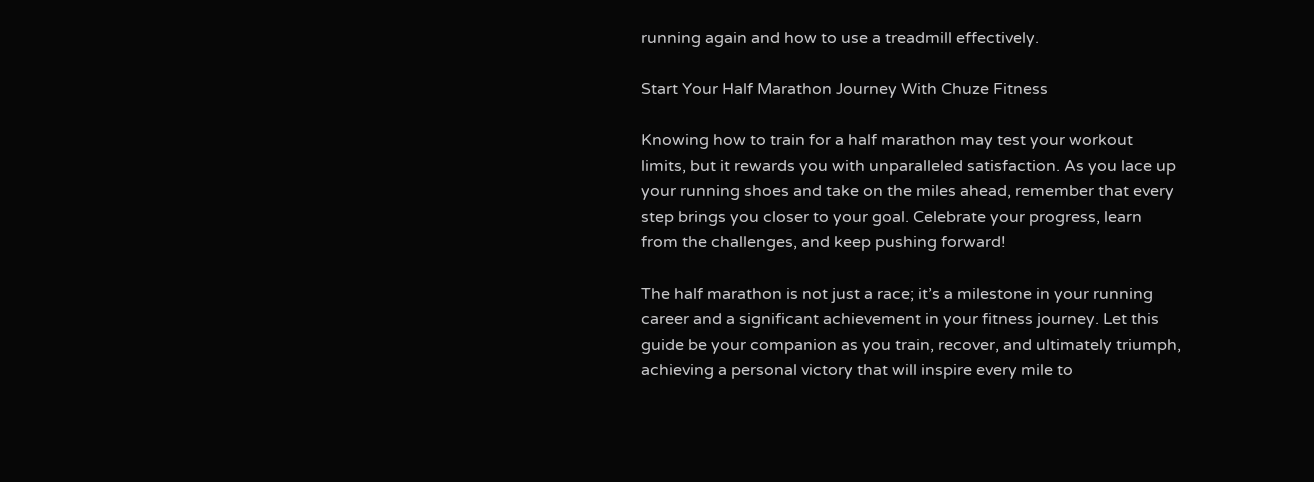running again and how to use a treadmill effectively.

Start Your Half Marathon Journey With Chuze Fitness

Knowing how to train for a half marathon may test your workout limits, but it rewards you with unparalleled satisfaction. As you lace up your running shoes and take on the miles ahead, remember that every step brings you closer to your goal. Celebrate your progress, learn from the challenges, and keep pushing forward!

The half marathon is not just a race; it’s a milestone in your running career and a significant achievement in your fitness journey. Let this guide be your companion as you train, recover, and ultimately triumph, achieving a personal victory that will inspire every mile to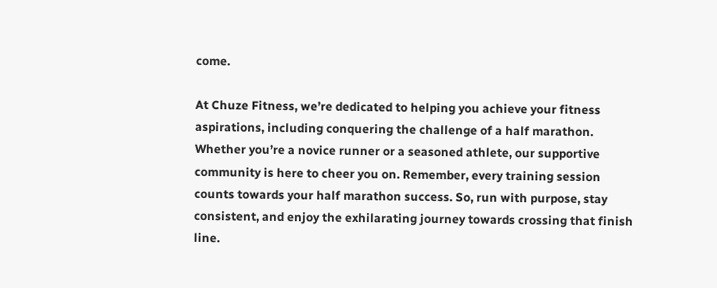come.

At Chuze Fitness, we’re dedicated to helping you achieve your fitness aspirations, including conquering the challenge of a half marathon. Whether you’re a novice runner or a seasoned athlete, our supportive community is here to cheer you on. Remember, every training session counts towards your half marathon success. So, run with purpose, stay consistent, and enjoy the exhilarating journey towards crossing that finish line.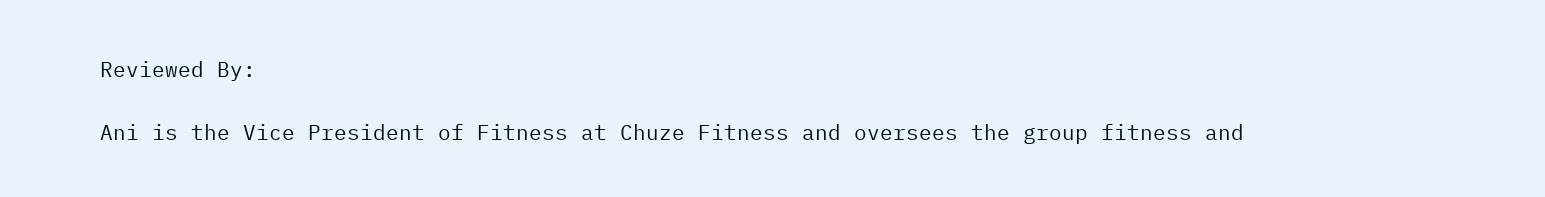Reviewed By:

Ani is the Vice President of Fitness at Chuze Fitness and oversees the group fitness and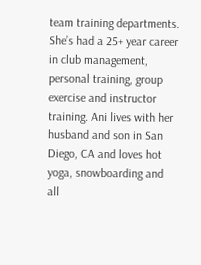team training departments. She’s had a 25+ year career in club management, personal training, group exercise and instructor training. Ani lives with her husband and son in San Diego, CA and loves hot yoga, snowboarding and all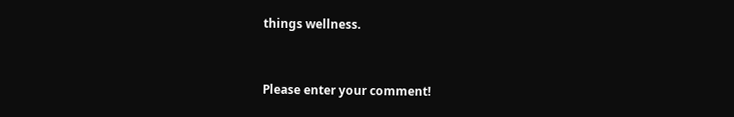things wellness.


Please enter your comment!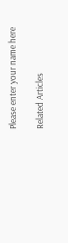Please enter your name here

Related Articles